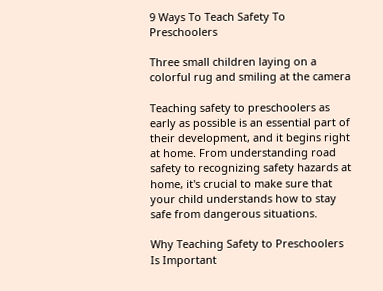9 Ways To Teach Safety To Preschoolers

Three small children laying on a colorful rug and smiling at the camera

Teaching safety to preschoolers as early as possible is an essential part of their development, and it begins right at home. From understanding road safety to recognizing safety hazards at home, it's crucial to make sure that your child understands how to stay safe from dangerous situations.

Why Teaching Safety to Preschoolers Is Important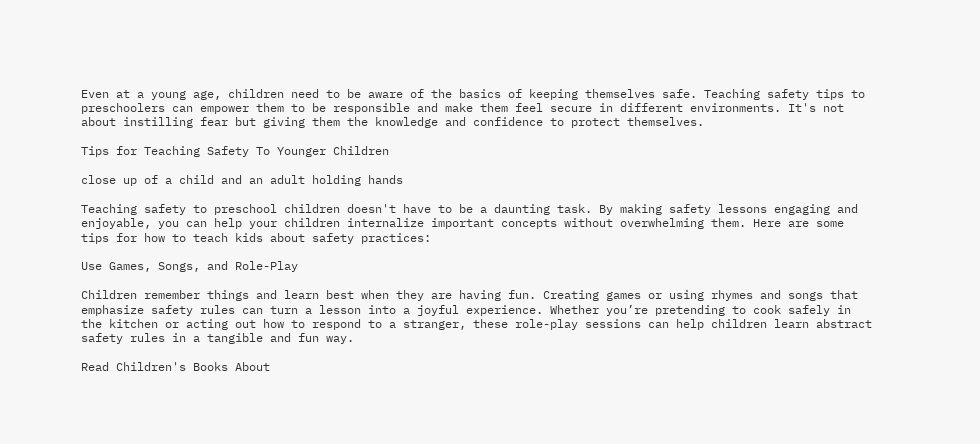Even at a young age, children need to be aware of the basics of keeping themselves safe. Teaching safety tips to preschoolers can empower them to be responsible and make them feel secure in different environments. It's not about instilling fear but giving them the knowledge and confidence to protect themselves.

Tips for Teaching Safety To Younger Children

close up of a child and an adult holding hands

Teaching safety to preschool children doesn't have to be a daunting task. By making safety lessons engaging and enjoyable, you can help your children internalize important concepts without overwhelming them. Here are some tips for how to teach kids about safety practices:

Use Games, Songs, and Role-Play

Children remember things and learn best when they are having fun. Creating games or using rhymes and songs that emphasize safety rules can turn a lesson into a joyful experience. Whether you’re pretending to cook safely in the kitchen or acting out how to respond to a stranger, these role-play sessions can help children learn abstract safety rules in a tangible and fun way.

Read Children's Books About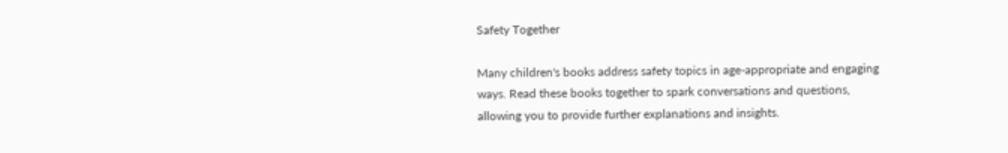Safety Together

Many children's books address safety topics in age-appropriate and engaging ways. Read these books together to spark conversations and questions, allowing you to provide further explanations and insights.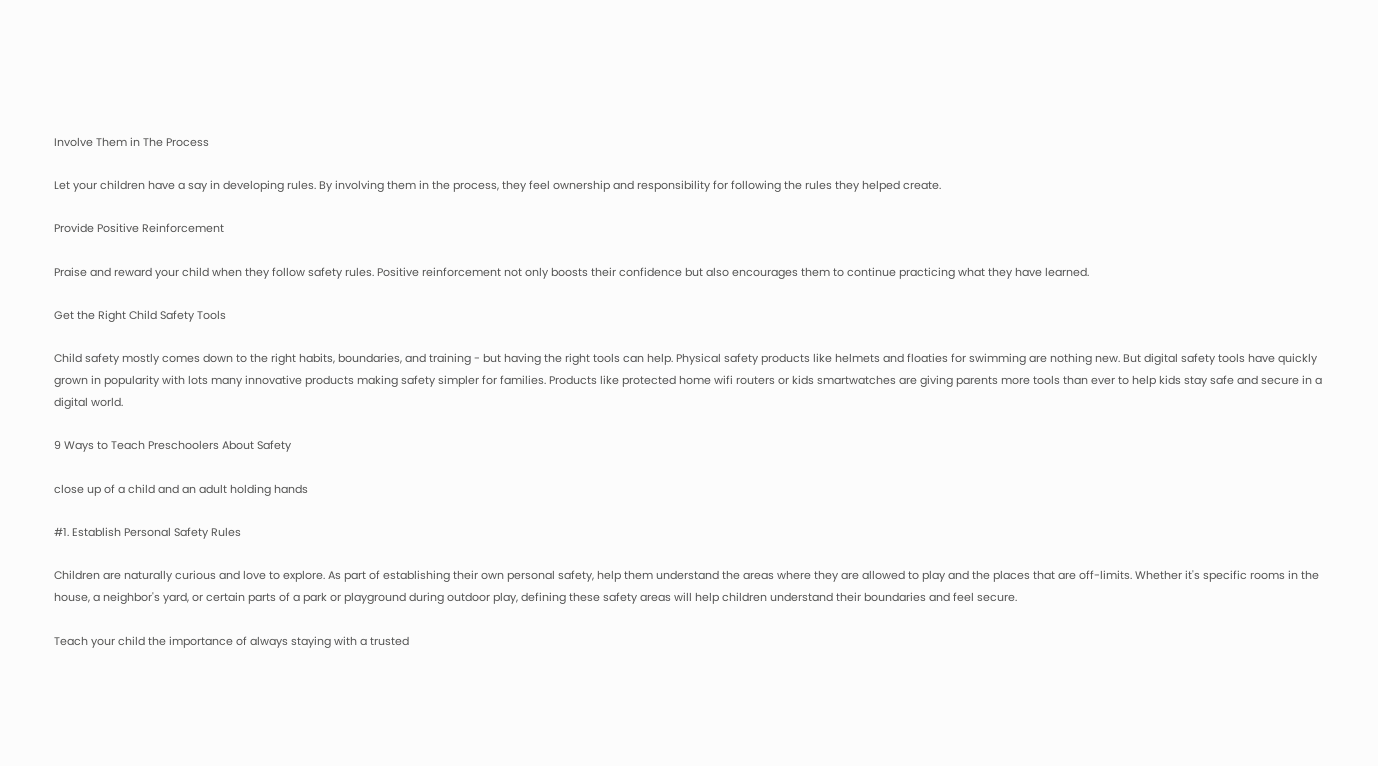Involve Them in The Process

Let your children have a say in developing rules. By involving them in the process, they feel ownership and responsibility for following the rules they helped create.

Provide Positive Reinforcement

Praise and reward your child when they follow safety rules. Positive reinforcement not only boosts their confidence but also encourages them to continue practicing what they have learned.

Get the Right Child Safety Tools

Child safety mostly comes down to the right habits, boundaries, and training - but having the right tools can help. Physical safety products like helmets and floaties for swimming are nothing new. But digital safety tools have quickly grown in popularity with lots many innovative products making safety simpler for families. Products like protected home wifi routers or kids smartwatches are giving parents more tools than ever to help kids stay safe and secure in a digital world.

9 Ways to Teach Preschoolers About Safety

close up of a child and an adult holding hands

#1. Establish Personal Safety Rules

Children are naturally curious and love to explore. As part of establishing their own personal safety, help them understand the areas where they are allowed to play and the places that are off-limits. Whether it's specific rooms in the house, a neighbor's yard, or certain parts of a park or playground during outdoor play, defining these safety areas will help children understand their boundaries and feel secure.

Teach your child the importance of always staying with a trusted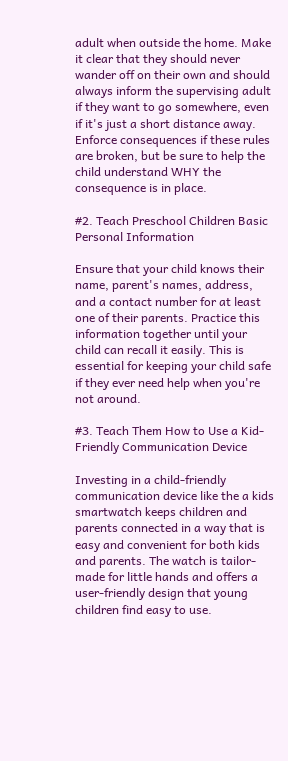adult when outside the home. Make it clear that they should never wander off on their own and should always inform the supervising adult if they want to go somewhere, even if it's just a short distance away. Enforce consequences if these rules are broken, but be sure to help the child understand WHY the consequence is in place.

#2. Teach Preschool Children Basic Personal Information

Ensure that your child knows their name, parent's names, address, and a contact number for at least one of their parents. Practice this information together until your child can recall it easily. This is essential for keeping your child safe if they ever need help when you're not around.

#3. Teach Them How to Use a Kid-Friendly Communication Device

Investing in a child-friendly communication device like the a kids smartwatch keeps children and parents connected in a way that is easy and convenient for both kids and parents. The watch is tailor-made for little hands and offers a user-friendly design that young children find easy to use.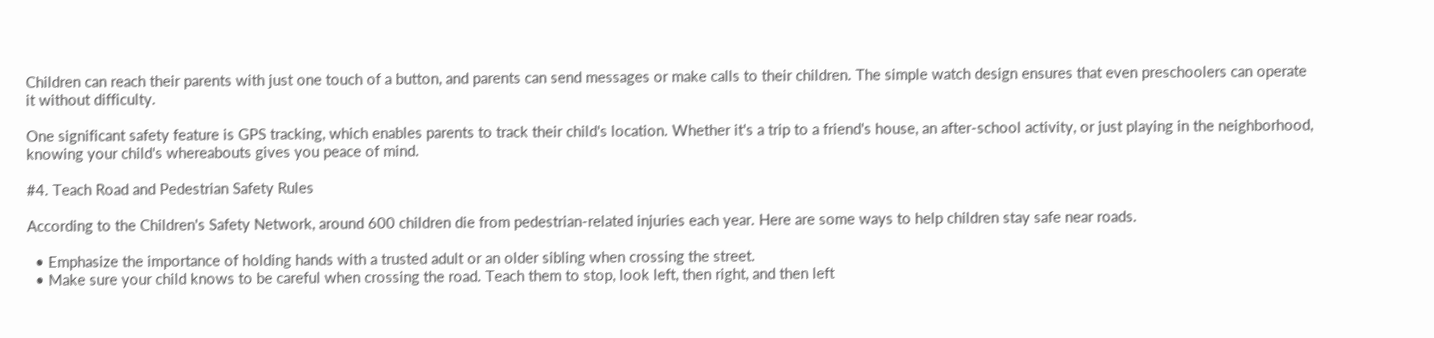Children can reach their parents with just one touch of a button, and parents can send messages or make calls to their children. The simple watch design ensures that even preschoolers can operate it without difficulty.

One significant safety feature is GPS tracking, which enables parents to track their child's location. Whether it's a trip to a friend's house, an after-school activity, or just playing in the neighborhood, knowing your child's whereabouts gives you peace of mind.

#4. Teach Road and Pedestrian Safety Rules

According to the Children's Safety Network, around 600 children die from pedestrian-related injuries each year. Here are some ways to help children stay safe near roads.

  • Emphasize the importance of holding hands with a trusted adult or an older sibling when crossing the street.
  • Make sure your child knows to be careful when crossing the road. Teach them to stop, look left, then right, and then left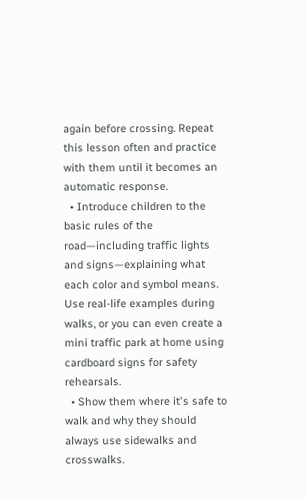again before crossing. Repeat this lesson often and practice with them until it becomes an automatic response.
  • Introduce children to the basic rules of the road—including traffic lights and signs—explaining what each color and symbol means. Use real-life examples during walks, or you can even create a mini traffic park at home using cardboard signs for safety rehearsals.
  • Show them where it's safe to walk and why they should always use sidewalks and crosswalks.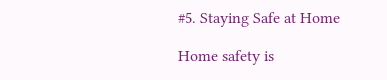#5. Staying Safe at Home

Home safety is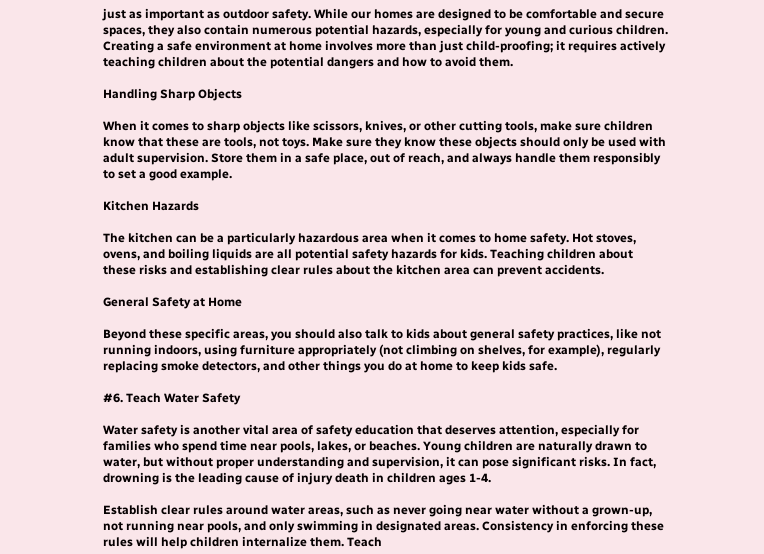just as important as outdoor safety. While our homes are designed to be comfortable and secure spaces, they also contain numerous potential hazards, especially for young and curious children. Creating a safe environment at home involves more than just child-proofing; it requires actively teaching children about the potential dangers and how to avoid them.

Handling Sharp Objects

When it comes to sharp objects like scissors, knives, or other cutting tools, make sure children know that these are tools, not toys. Make sure they know these objects should only be used with adult supervision. Store them in a safe place, out of reach, and always handle them responsibly to set a good example.

Kitchen Hazards

The kitchen can be a particularly hazardous area when it comes to home safety. Hot stoves, ovens, and boiling liquids are all potential safety hazards for kids. Teaching children about these risks and establishing clear rules about the kitchen area can prevent accidents.

General Safety at Home

Beyond these specific areas, you should also talk to kids about general safety practices, like not running indoors, using furniture appropriately (not climbing on shelves, for example), regularly replacing smoke detectors, and other things you do at home to keep kids safe.

#6. Teach Water Safety

Water safety is another vital area of safety education that deserves attention, especially for families who spend time near pools, lakes, or beaches. Young children are naturally drawn to water, but without proper understanding and supervision, it can pose significant risks. In fact, drowning is the leading cause of injury death in children ages 1-4.

Establish clear rules around water areas, such as never going near water without a grown-up, not running near pools, and only swimming in designated areas. Consistency in enforcing these rules will help children internalize them. Teach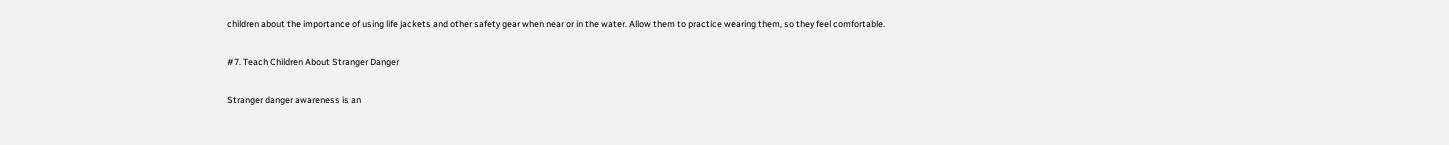children about the importance of using life jackets and other safety gear when near or in the water. Allow them to practice wearing them, so they feel comfortable.

#7. Teach Children About Stranger Danger

Stranger danger awareness is an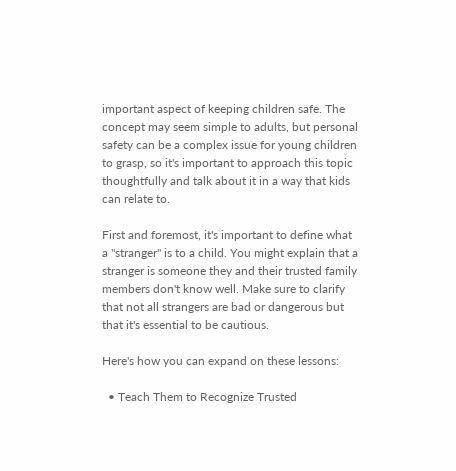important aspect of keeping children safe. The concept may seem simple to adults, but personal safety can be a complex issue for young children to grasp, so it's important to approach this topic thoughtfully and talk about it in a way that kids can relate to.

First and foremost, it's important to define what a "stranger" is to a child. You might explain that a stranger is someone they and their trusted family members don't know well. Make sure to clarify that not all strangers are bad or dangerous but that it's essential to be cautious.

Here's how you can expand on these lessons:

  • Teach Them to Recognize Trusted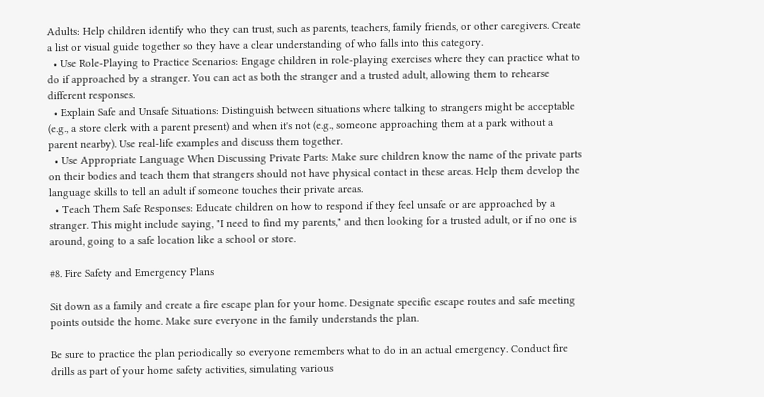Adults: Help children identify who they can trust, such as parents, teachers, family friends, or other caregivers. Create a list or visual guide together so they have a clear understanding of who falls into this category.
  • Use Role-Playing to Practice Scenarios: Engage children in role-playing exercises where they can practice what to do if approached by a stranger. You can act as both the stranger and a trusted adult, allowing them to rehearse different responses.
  • Explain Safe and Unsafe Situations: Distinguish between situations where talking to strangers might be acceptable (e.g., a store clerk with a parent present) and when it's not (e.g., someone approaching them at a park without a parent nearby). Use real-life examples and discuss them together.
  • Use Appropriate Language When Discussing Private Parts: Make sure children know the name of the private parts on their bodies and teach them that strangers should not have physical contact in these areas. Help them develop the language skills to tell an adult if someone touches their private areas.
  • Teach Them Safe Responses: Educate children on how to respond if they feel unsafe or are approached by a stranger. This might include saying, "I need to find my parents," and then looking for a trusted adult, or if no one is around, going to a safe location like a school or store.

#8. Fire Safety and Emergency Plans

Sit down as a family and create a fire escape plan for your home. Designate specific escape routes and safe meeting points outside the home. Make sure everyone in the family understands the plan.

Be sure to practice the plan periodically so everyone remembers what to do in an actual emergency. Conduct fire drills as part of your home safety activities, simulating various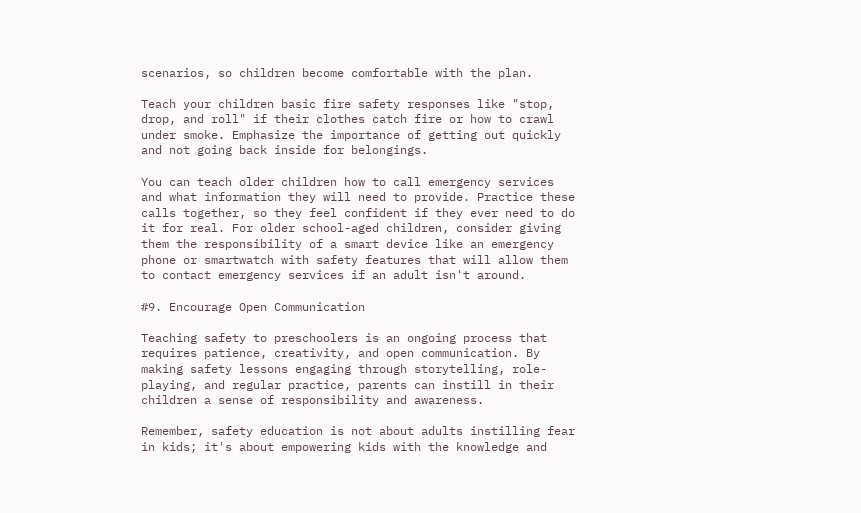scenarios, so children become comfortable with the plan.

Teach your children basic fire safety responses like "stop, drop, and roll" if their clothes catch fire or how to crawl under smoke. Emphasize the importance of getting out quickly and not going back inside for belongings.

You can teach older children how to call emergency services and what information they will need to provide. Practice these calls together, so they feel confident if they ever need to do it for real. For older school-aged children, consider giving them the responsibility of a smart device like an emergency phone or smartwatch with safety features that will allow them to contact emergency services if an adult isn't around.

#9. Encourage Open Communication

Teaching safety to preschoolers is an ongoing process that requires patience, creativity, and open communication. By making safety lessons engaging through storytelling, role-playing, and regular practice, parents can instill in their children a sense of responsibility and awareness.

Remember, safety education is not about adults instilling fear in kids; it's about empowering kids with the knowledge and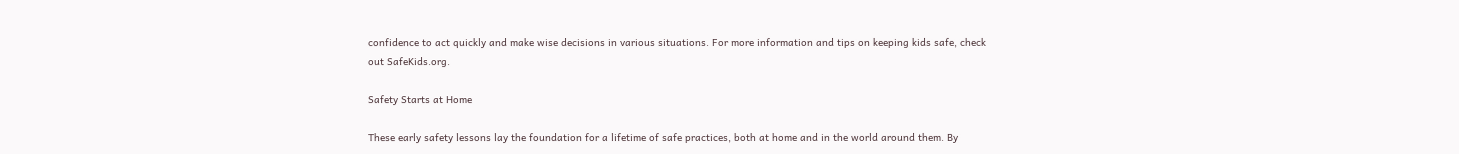confidence to act quickly and make wise decisions in various situations. For more information and tips on keeping kids safe, check out SafeKids.org.

Safety Starts at Home

These early safety lessons lay the foundation for a lifetime of safe practices, both at home and in the world around them. By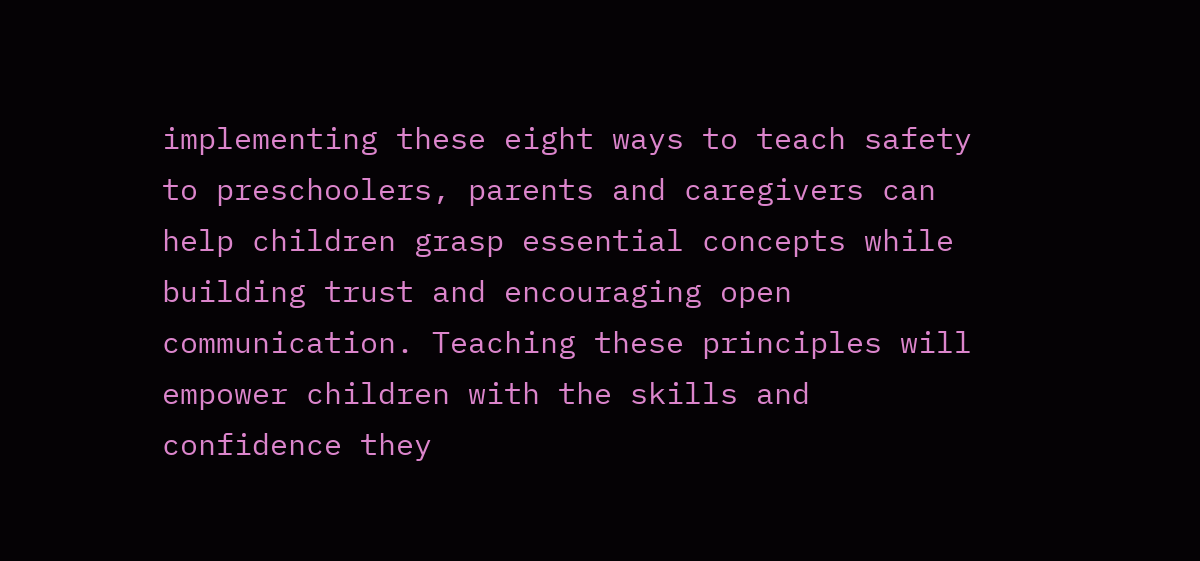implementing these eight ways to teach safety to preschoolers, parents and caregivers can help children grasp essential concepts while building trust and encouraging open communication. Teaching these principles will empower children with the skills and confidence they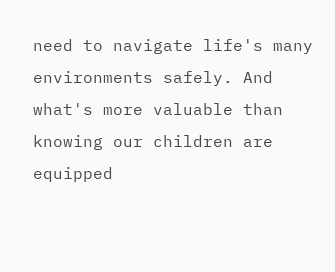need to navigate life's many environments safely. And what's more valuable than knowing our children are equipped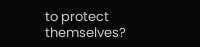to protect themselves?